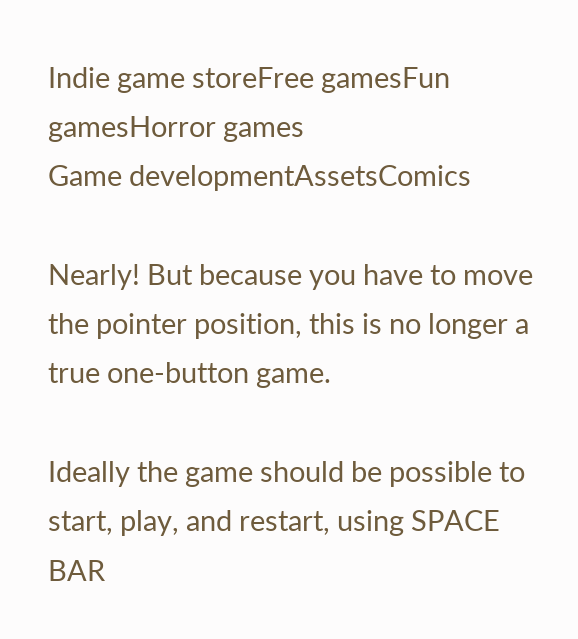Indie game storeFree gamesFun gamesHorror games
Game developmentAssetsComics

Nearly! But because you have to move the pointer position, this is no longer a true one-button game.

Ideally the game should be possible to start, play, and restart, using SPACE BAR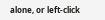alone, or left-click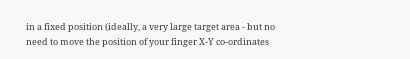in a fixed position (ideally, a very large target area - but no need to move the position of your finger X-Y co-ordinates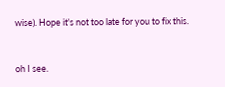wise). Hope it's not too late for you to fix this.


oh I see.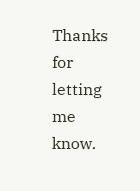Thanks for letting me know.